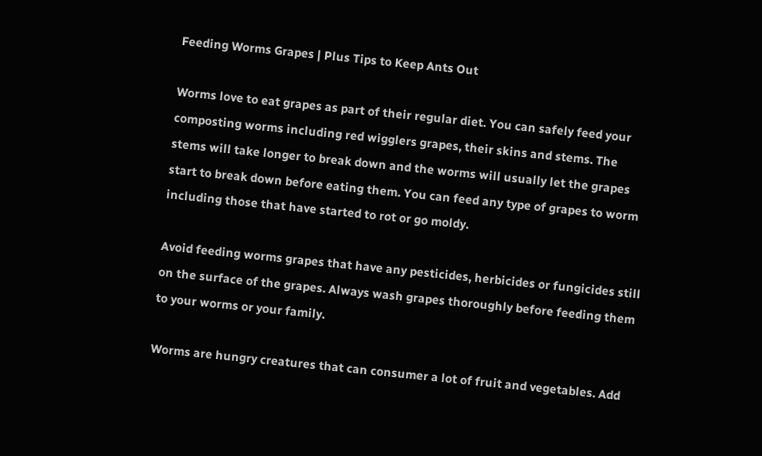Feeding Worms Grapes | Plus Tips to Keep Ants Out

Worms love to eat grapes as part of their regular diet. You can safely feed your composting worms including red wigglers grapes, their skins and stems. The stems will take longer to break down and the worms will usually let the grapes start to break down before eating them. You can feed any type of grapes to worm including those that have started to rot or go moldy.

Avoid feeding worms grapes that have any pesticides, herbicides or fungicides still on the surface of the grapes. Always wash grapes thoroughly before feeding them to your worms or your family.

Worms are hungry creatures that can consumer a lot of fruit and vegetables. Add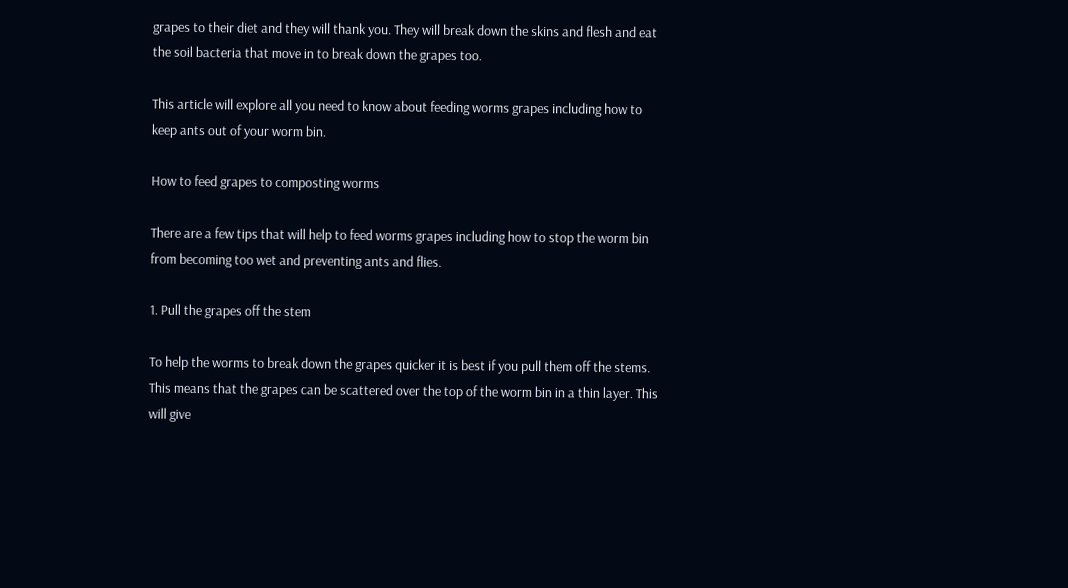grapes to their diet and they will thank you. They will break down the skins and flesh and eat the soil bacteria that move in to break down the grapes too.

This article will explore all you need to know about feeding worms grapes including how to keep ants out of your worm bin.

How to feed grapes to composting worms

There are a few tips that will help to feed worms grapes including how to stop the worm bin from becoming too wet and preventing ants and flies.

1. Pull the grapes off the stem

To help the worms to break down the grapes quicker it is best if you pull them off the stems. This means that the grapes can be scattered over the top of the worm bin in a thin layer. This will give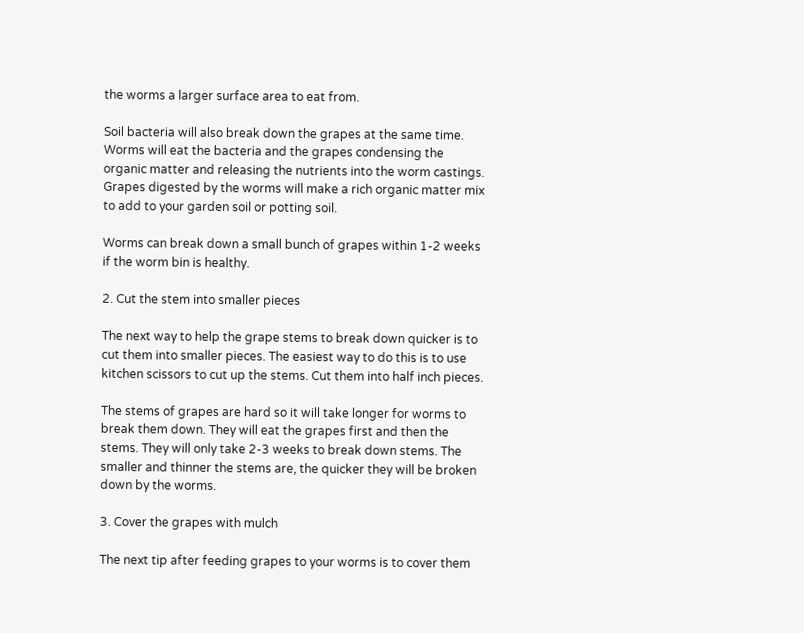the worms a larger surface area to eat from.

Soil bacteria will also break down the grapes at the same time. Worms will eat the bacteria and the grapes condensing the organic matter and releasing the nutrients into the worm castings. Grapes digested by the worms will make a rich organic matter mix to add to your garden soil or potting soil.

Worms can break down a small bunch of grapes within 1-2 weeks if the worm bin is healthy.

2. Cut the stem into smaller pieces

The next way to help the grape stems to break down quicker is to cut them into smaller pieces. The easiest way to do this is to use kitchen scissors to cut up the stems. Cut them into half inch pieces.

The stems of grapes are hard so it will take longer for worms to break them down. They will eat the grapes first and then the stems. They will only take 2-3 weeks to break down stems. The smaller and thinner the stems are, the quicker they will be broken down by the worms.

3. Cover the grapes with mulch

The next tip after feeding grapes to your worms is to cover them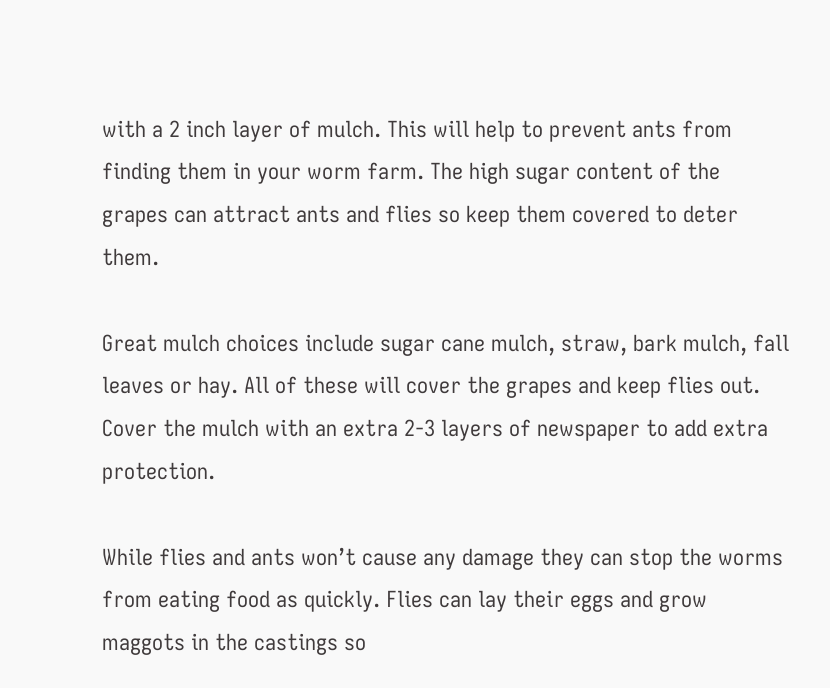with a 2 inch layer of mulch. This will help to prevent ants from finding them in your worm farm. The high sugar content of the grapes can attract ants and flies so keep them covered to deter them.

Great mulch choices include sugar cane mulch, straw, bark mulch, fall leaves or hay. All of these will cover the grapes and keep flies out. Cover the mulch with an extra 2-3 layers of newspaper to add extra protection.

While flies and ants won’t cause any damage they can stop the worms from eating food as quickly. Flies can lay their eggs and grow maggots in the castings so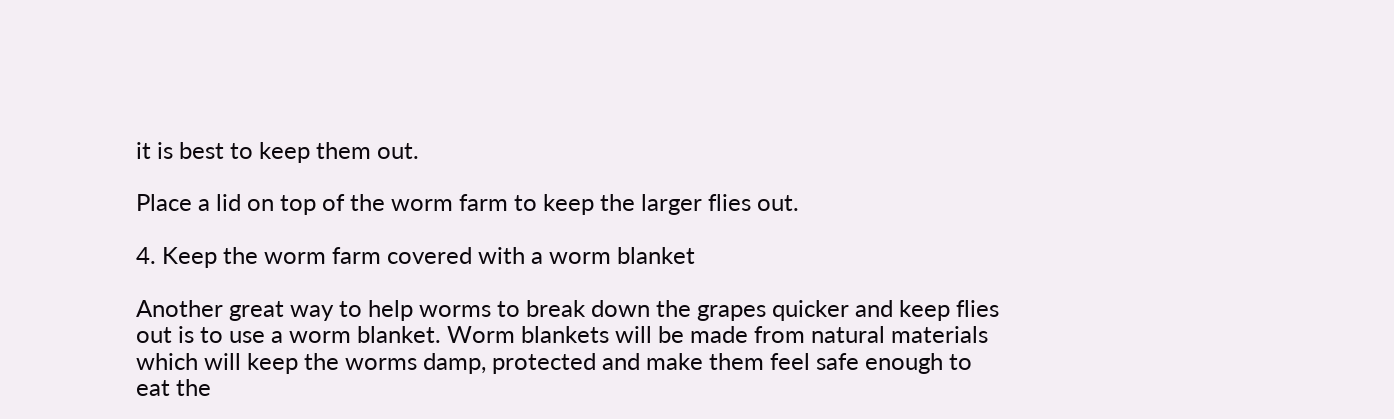it is best to keep them out.

Place a lid on top of the worm farm to keep the larger flies out.

4. Keep the worm farm covered with a worm blanket

Another great way to help worms to break down the grapes quicker and keep flies out is to use a worm blanket. Worm blankets will be made from natural materials which will keep the worms damp, protected and make them feel safe enough to eat the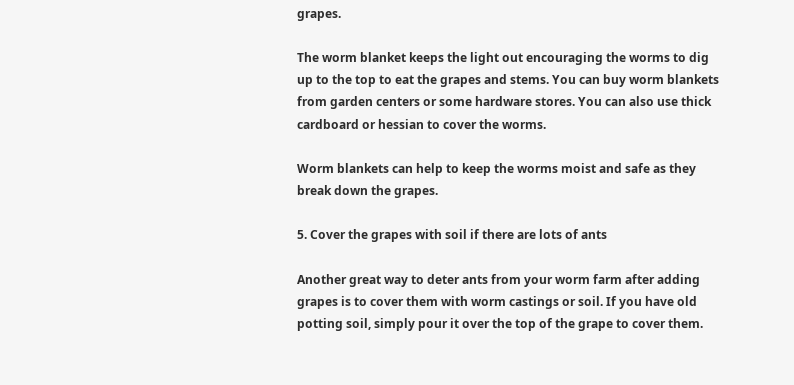grapes.

The worm blanket keeps the light out encouraging the worms to dig up to the top to eat the grapes and stems. You can buy worm blankets from garden centers or some hardware stores. You can also use thick cardboard or hessian to cover the worms.

Worm blankets can help to keep the worms moist and safe as they break down the grapes.

5. Cover the grapes with soil if there are lots of ants

Another great way to deter ants from your worm farm after adding grapes is to cover them with worm castings or soil. If you have old potting soil, simply pour it over the top of the grape to cover them.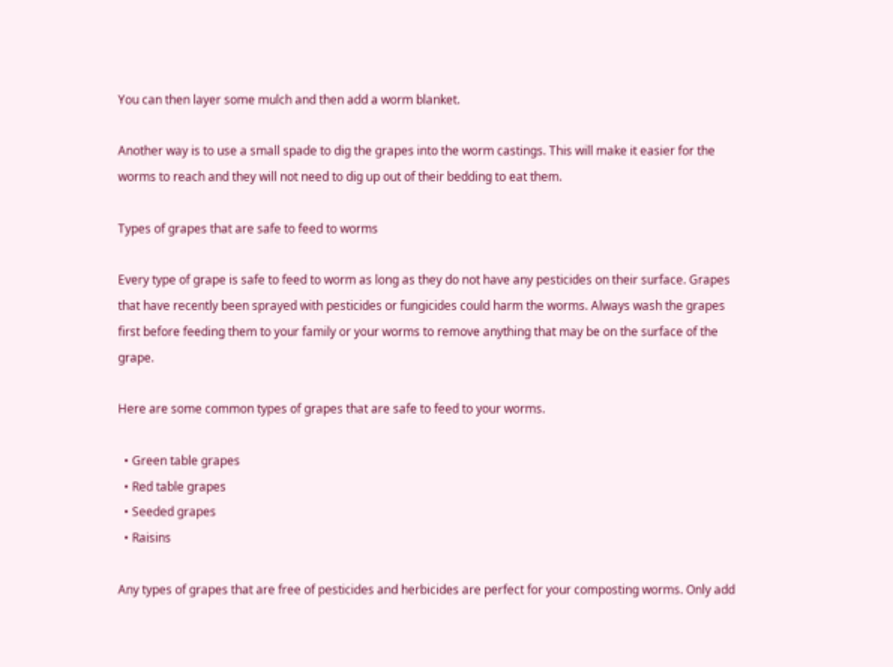You can then layer some mulch and then add a worm blanket.

Another way is to use a small spade to dig the grapes into the worm castings. This will make it easier for the worms to reach and they will not need to dig up out of their bedding to eat them.

Types of grapes that are safe to feed to worms

Every type of grape is safe to feed to worm as long as they do not have any pesticides on their surface. Grapes that have recently been sprayed with pesticides or fungicides could harm the worms. Always wash the grapes first before feeding them to your family or your worms to remove anything that may be on the surface of the grape.

Here are some common types of grapes that are safe to feed to your worms.

  • Green table grapes
  • Red table grapes
  • Seeded grapes
  • Raisins

Any types of grapes that are free of pesticides and herbicides are perfect for your composting worms. Only add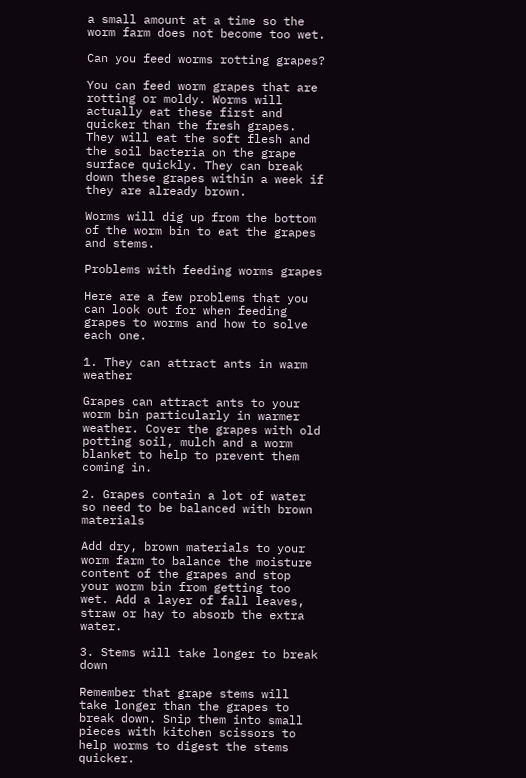a small amount at a time so the worm farm does not become too wet.

Can you feed worms rotting grapes?

You can feed worm grapes that are rotting or moldy. Worms will actually eat these first and quicker than the fresh grapes. They will eat the soft flesh and the soil bacteria on the grape surface quickly. They can break down these grapes within a week if they are already brown.

Worms will dig up from the bottom of the worm bin to eat the grapes and stems.

Problems with feeding worms grapes

Here are a few problems that you can look out for when feeding grapes to worms and how to solve each one.

1. They can attract ants in warm weather

Grapes can attract ants to your worm bin particularly in warmer weather. Cover the grapes with old potting soil, mulch and a worm blanket to help to prevent them coming in.

2. Grapes contain a lot of water so need to be balanced with brown materials

Add dry, brown materials to your worm farm to balance the moisture content of the grapes and stop your worm bin from getting too wet. Add a layer of fall leaves, straw or hay to absorb the extra water.

3. Stems will take longer to break down

Remember that grape stems will take longer than the grapes to break down. Snip them into small pieces with kitchen scissors to help worms to digest the stems quicker.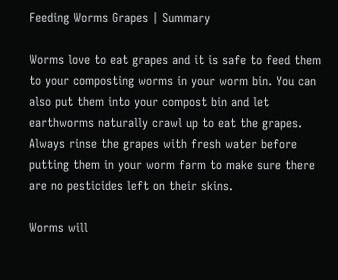Feeding Worms Grapes | Summary

Worms love to eat grapes and it is safe to feed them to your composting worms in your worm bin. You can also put them into your compost bin and let earthworms naturally crawl up to eat the grapes. Always rinse the grapes with fresh water before putting them in your worm farm to make sure there are no pesticides left on their skins.

Worms will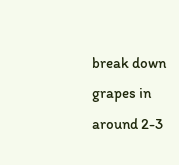break down grapes in around 2-3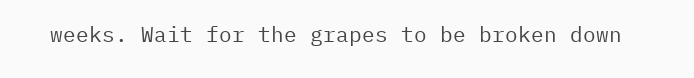weeks. Wait for the grapes to be broken down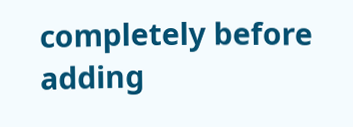completely before adding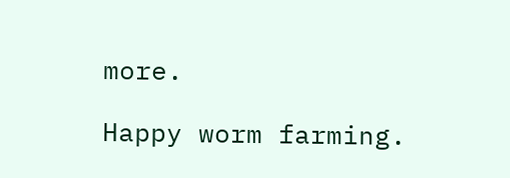more.

Happy worm farming.